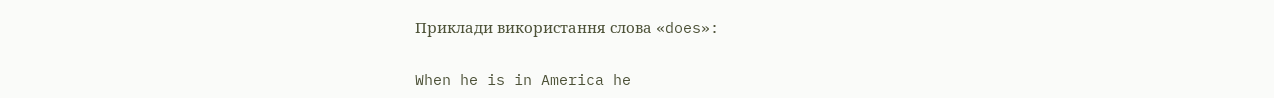Приклади використання слова «does»:

When he is in America he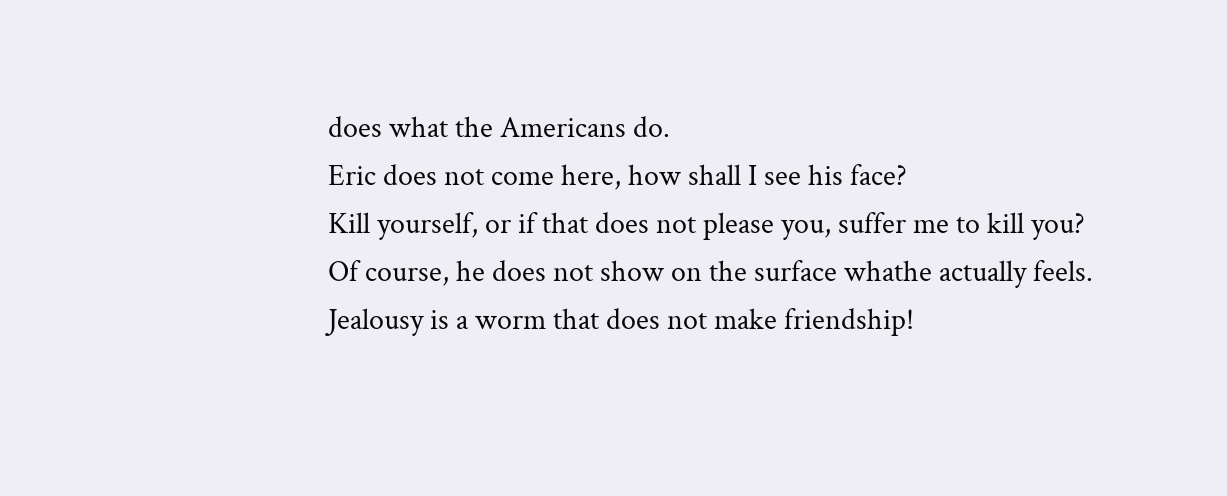does what the Americans do.
Eric does not come here, how shall I see his face?
Kill yourself, or if that does not please you, suffer me to kill you?
Of course, he does not show on the surface whathe actually feels.
Jealousy is a worm that does not make friendship!